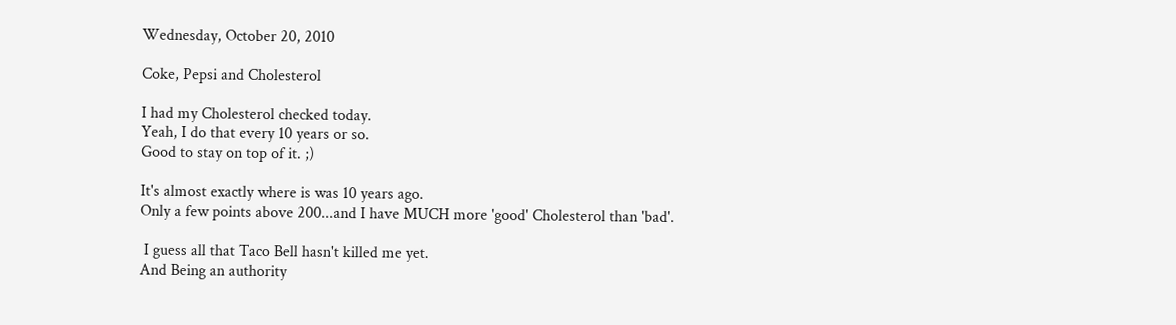Wednesday, October 20, 2010

Coke, Pepsi and Cholesterol

I had my Cholesterol checked today.
Yeah, I do that every 10 years or so.
Good to stay on top of it. ;)

It's almost exactly where is was 10 years ago.
Only a few points above 200...and I have MUCH more 'good' Cholesterol than 'bad'.

 I guess all that Taco Bell hasn't killed me yet.
And Being an authority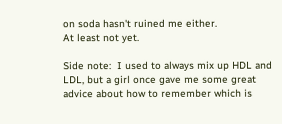on soda hasn't ruined me either.
At least not yet.

Side note:  I used to always mix up HDL and LDL, but a girl once gave me some great advice about how to remember which is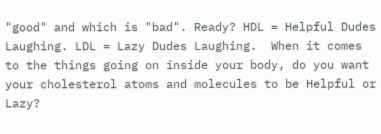"good" and which is "bad". Ready? HDL = Helpful Dudes Laughing. LDL = Lazy Dudes Laughing.  When it comes to the things going on inside your body, do you want your cholesterol atoms and molecules to be Helpful or Lazy?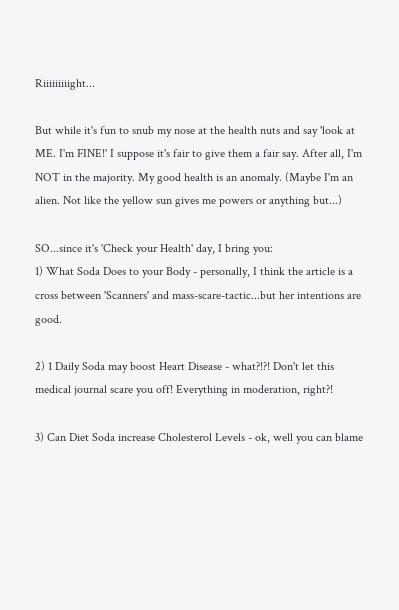Riiiiiiiiight...

But while it's fun to snub my nose at the health nuts and say 'look at ME. I'm FINE!' I suppose it's fair to give them a fair say. After all, I'm NOT in the majority. My good health is an anomaly. (Maybe I'm an alien. Not like the yellow sun gives me powers or anything but...)

SO...since it's 'Check your Health' day, I bring you:
1) What Soda Does to your Body - personally, I think the article is a cross between 'Scanners' and mass-scare-tactic...but her intentions are good.

2) 1 Daily Soda may boost Heart Disease - what?!?! Don't let this medical journal scare you off! Everything in moderation, right?!

3) Can Diet Soda increase Cholesterol Levels - ok, well you can blame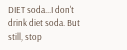DIET soda...I don't drink diet soda. But still, stop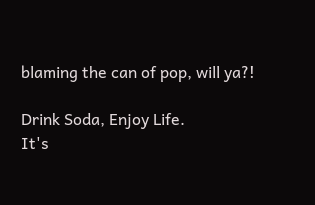blaming the can of pop, will ya?!

Drink Soda, Enjoy Life.
It's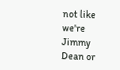not like we're Jimmy Dean or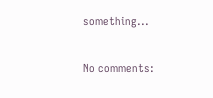something...

No comments: